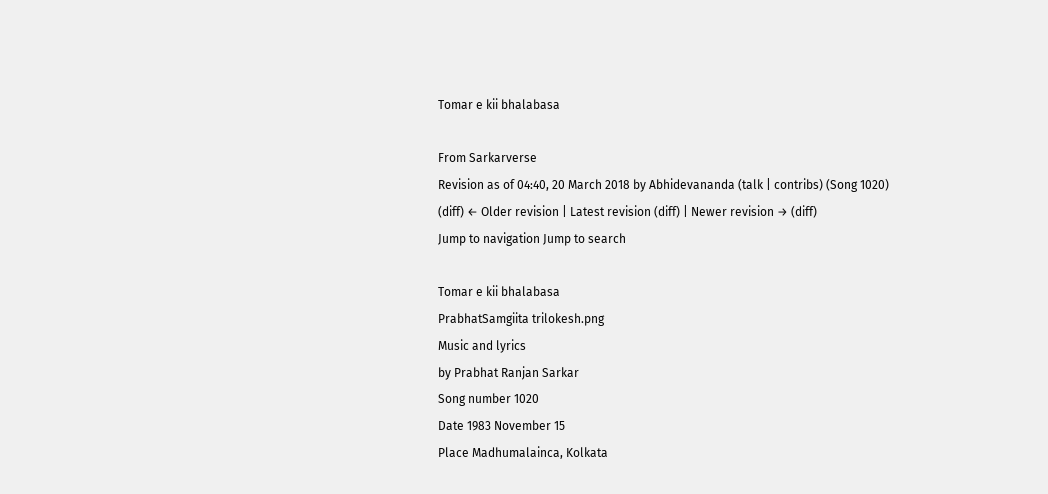Tomar e kii bhalabasa

From Sarkarverse
Revision as of 04:40, 20 March 2018 by Abhidevananda (talk | contribs) (Song 1020)
(diff) ← Older revision | Latest revision (diff) | Newer revision → (diff)
Jump to navigation Jump to search

Tomar e kii bhalabasa
PrabhatSamgiita trilokesh.png
Music and lyrics
by Prabhat Ranjan Sarkar
Song number 1020
Date 1983 November 15
Place Madhumalainca, Kolkata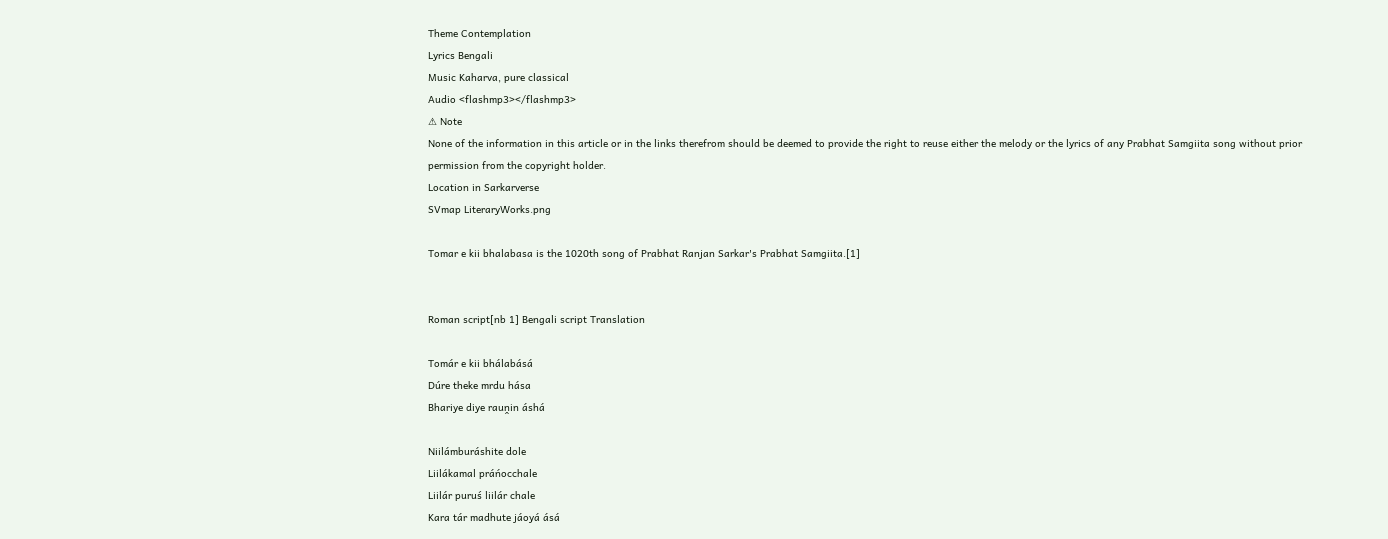Theme Contemplation
Lyrics Bengali
Music Kaharva, pure classical
Audio <flashmp3></flashmp3>
⚠ Note
None of the information in this article or in the links therefrom should be deemed to provide the right to reuse either the melody or the lyrics of any Prabhat Samgiita song without prior permission from the copyright holder.
Location in Sarkarverse
SVmap LiteraryWorks.png

Tomar e kii bhalabasa is the 1020th song of Prabhat Ranjan Sarkar's Prabhat Samgiita.[1]


Roman script[nb 1] Bengali script Translation

Tomár e kii bhálabásá
Dúre theke mrdu hása
Bhariye diye rauṋin áshá

Niilámburáshite dole
Liilákamal práńocchale
Liilár puruś liilár chale
Kara tár madhute jáoyá ásá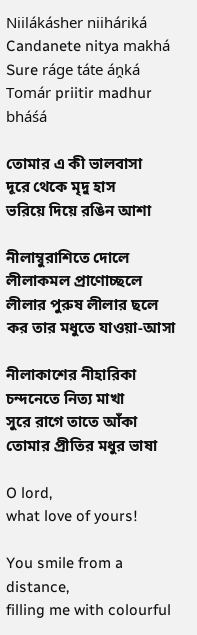Niilákásher niiháriká
Candanete nitya makhá
Sure ráge táte áṋká
Tomár priitir madhur bháśá

তোমার এ কী ভালবাসা
দূরে থেকে মৃদু হাস
ভরিয়ে দিয়ে রঙিন আশা

নীলাম্বুরাশিতে দোলে
লীলাকমল প্রাণোচ্ছলে
লীলার পুরুষ লীলার ছলে
কর তার মধুতে যাওয়া-আসা

নীলাকাশের নীহারিকা
চন্দনেতে নিত্য মাখা
সুরে রাগে তাতে আঁকা
তোমার প্রীতির মধুর ভাষা

O lord,
what love of yours!

You smile from a distance,
filling me with colourful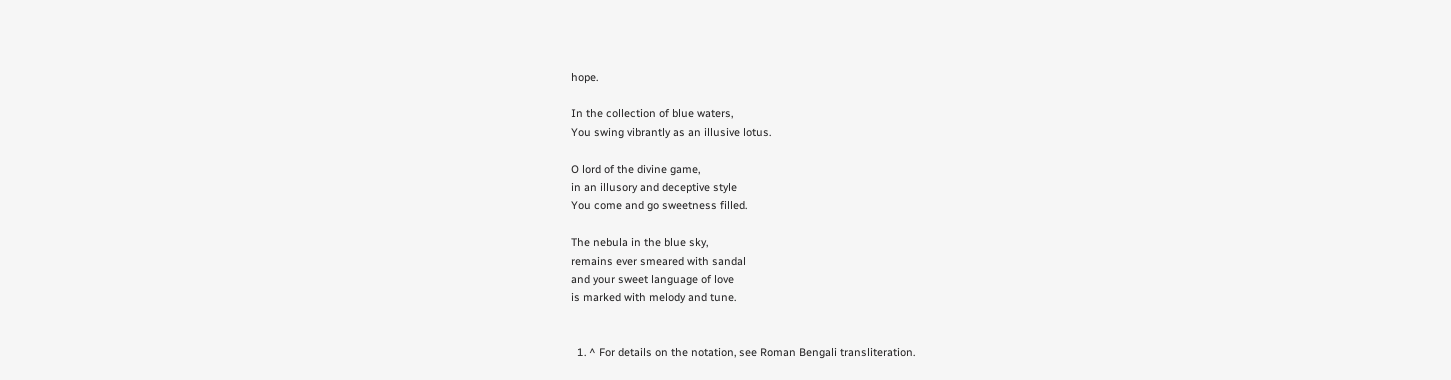hope.

In the collection of blue waters,
You swing vibrantly as an illusive lotus.

O lord of the divine game,
in an illusory and deceptive style
You come and go sweetness filled.

The nebula in the blue sky,
remains ever smeared with sandal
and your sweet language of love
is marked with melody and tune.


  1. ^ For details on the notation, see Roman Bengali transliteration.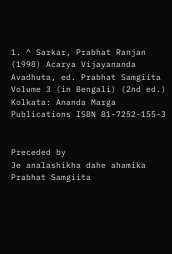1. ^ Sarkar, Prabhat Ranjan (1998) Acarya Vijayananda Avadhuta, ed. Prabhat Samgiita Volume 3 (in Bengali) (2nd ed.) Kolkata: Ananda Marga Publications ISBN 81-7252-155-3


Preceded by
Je analashikha dahe ahamika
Prabhat Samgiita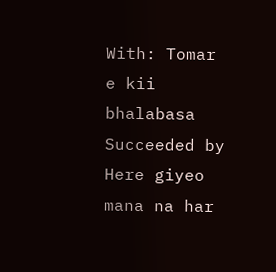With: Tomar e kii bhalabasa
Succeeded by
Here giyeo mana na har